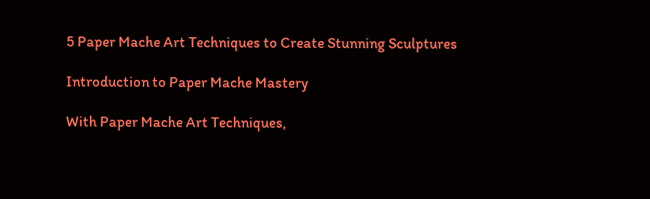5 Paper Mache Art Techniques to Create Stunning Sculptures

Introduction to Paper Mache Mastery

With Paper Mache Art Techniques,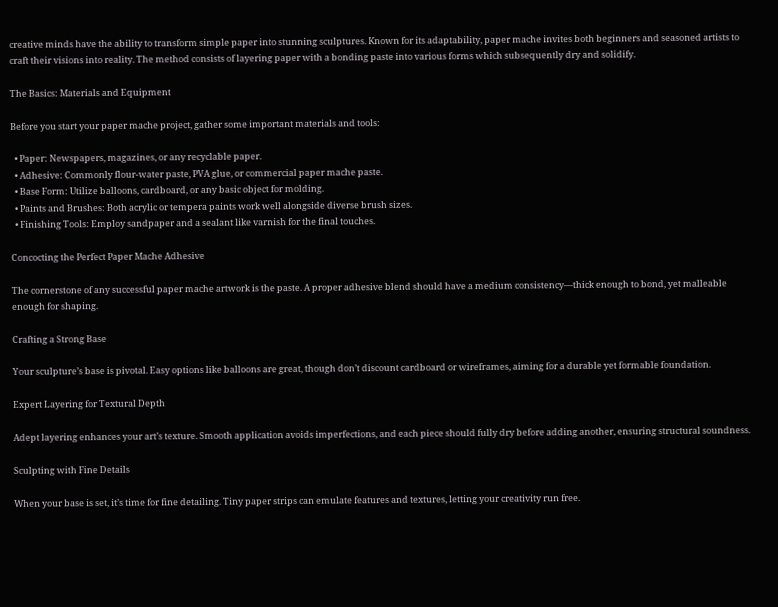creative minds have the ability to transform simple paper into stunning sculptures. Known for its adaptability, paper mache invites both beginners and seasoned artists to craft their visions into reality. The method consists of layering paper with a bonding paste into various forms which subsequently dry and solidify.

The Basics: Materials and Equipment

Before you start your paper mache project, gather some important materials and tools:

  • Paper: Newspapers, magazines, or any recyclable paper.
  • Adhesive: Commonly flour-water paste, PVA glue, or commercial paper mache paste.
  • Base Form: Utilize balloons, cardboard, or any basic object for molding.
  • Paints and Brushes: Both acrylic or tempera paints work well alongside diverse brush sizes.
  • Finishing Tools: Employ sandpaper and a sealant like varnish for the final touches.

Concocting the Perfect Paper Mache Adhesive

The cornerstone of any successful paper mache artwork is the paste. A proper adhesive blend should have a medium consistency—thick enough to bond, yet malleable enough for shaping.

Crafting a Strong Base

Your sculpture’s base is pivotal. Easy options like balloons are great, though don’t discount cardboard or wireframes, aiming for a durable yet formable foundation.

Expert Layering for Textural Depth

Adept layering enhances your art’s texture. Smooth application avoids imperfections, and each piece should fully dry before adding another, ensuring structural soundness.

Sculpting with Fine Details

When your base is set, it’s time for fine detailing. Tiny paper strips can emulate features and textures, letting your creativity run free.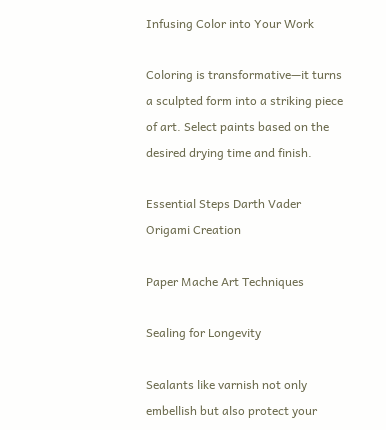Infusing Color into Your Work

Coloring is transformative—it turns a sculpted form into a striking piece of art. Select paints based on the desired drying time and finish.

Essential Steps Darth Vader Origami Creation

Paper Mache Art Techniques

Sealing for Longevity

Sealants like varnish not only embellish but also protect your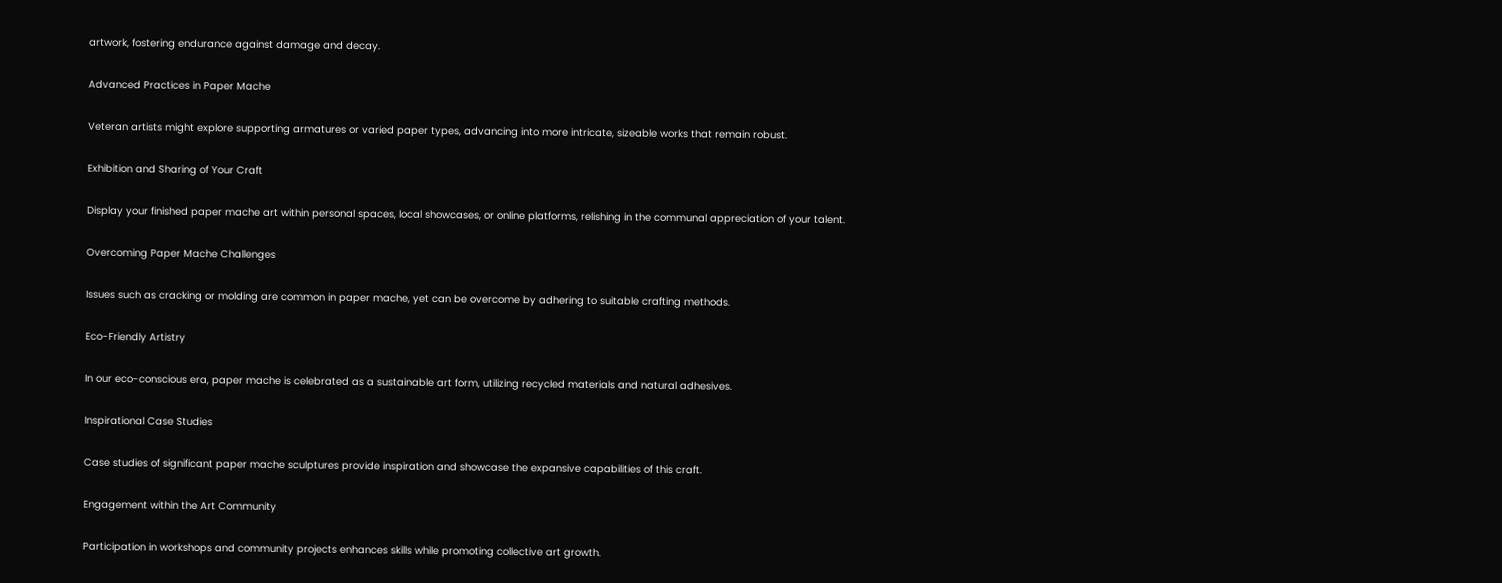artwork, fostering endurance against damage and decay.

Advanced Practices in Paper Mache

Veteran artists might explore supporting armatures or varied paper types, advancing into more intricate, sizeable works that remain robust.

Exhibition and Sharing of Your Craft

Display your finished paper mache art within personal spaces, local showcases, or online platforms, relishing in the communal appreciation of your talent.

Overcoming Paper Mache Challenges

Issues such as cracking or molding are common in paper mache, yet can be overcome by adhering to suitable crafting methods.

Eco-Friendly Artistry

In our eco-conscious era, paper mache is celebrated as a sustainable art form, utilizing recycled materials and natural adhesives.

Inspirational Case Studies

Case studies of significant paper mache sculptures provide inspiration and showcase the expansive capabilities of this craft.

Engagement within the Art Community

Participation in workshops and community projects enhances skills while promoting collective art growth.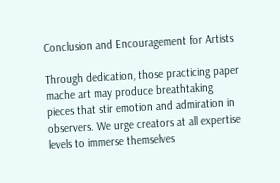Conclusion and Encouragement for Artists

Through dedication, those practicing paper mache art may produce breathtaking pieces that stir emotion and admiration in observers. We urge creators at all expertise levels to immerse themselves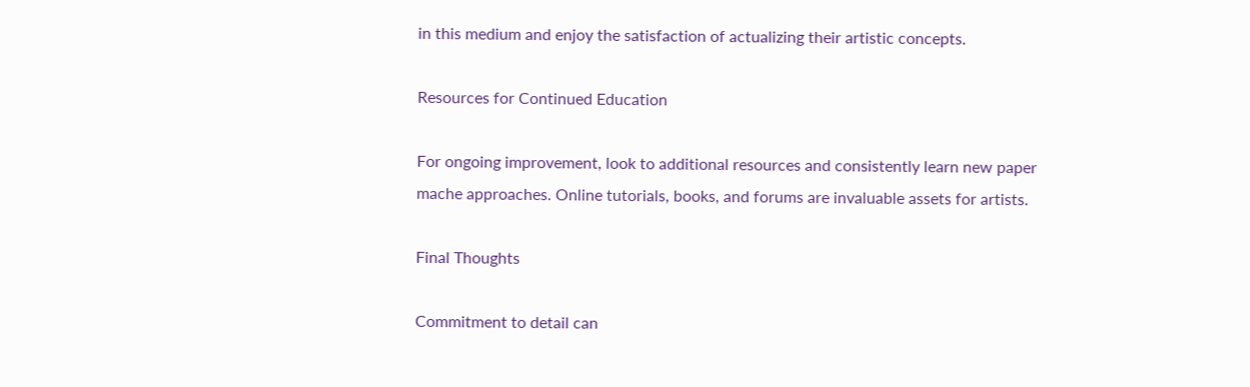in this medium and enjoy the satisfaction of actualizing their artistic concepts.

Resources for Continued Education

For ongoing improvement, look to additional resources and consistently learn new paper mache approaches. Online tutorials, books, and forums are invaluable assets for artists.

Final Thoughts

Commitment to detail can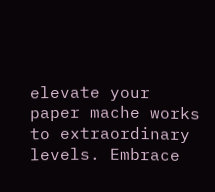elevate your paper mache works to extraordinary levels. Embrace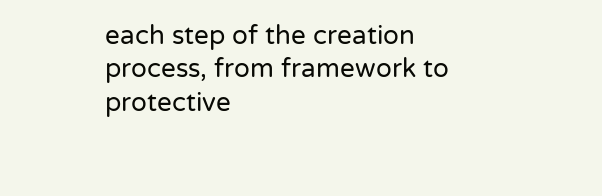each step of the creation process, from framework to protective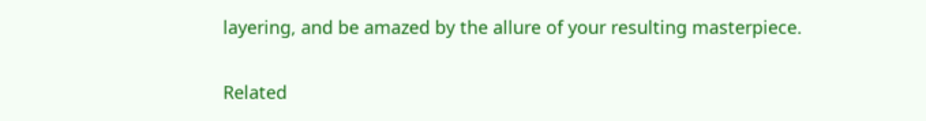layering, and be amazed by the allure of your resulting masterpiece.

Related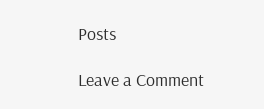Posts

Leave a Comment